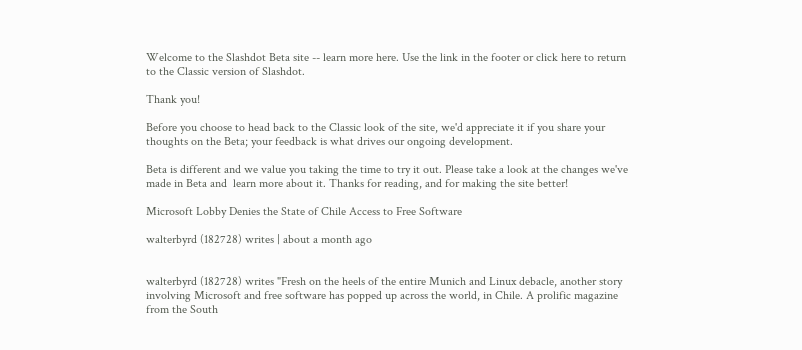Welcome to the Slashdot Beta site -- learn more here. Use the link in the footer or click here to return to the Classic version of Slashdot.

Thank you!

Before you choose to head back to the Classic look of the site, we'd appreciate it if you share your thoughts on the Beta; your feedback is what drives our ongoing development.

Beta is different and we value you taking the time to try it out. Please take a look at the changes we've made in Beta and  learn more about it. Thanks for reading, and for making the site better!

Microsoft Lobby Denies the State of Chile Access to Free Software

walterbyrd (182728) writes | about a month ago


walterbyrd (182728) writes "Fresh on the heels of the entire Munich and Linux debacle, another story involving Microsoft and free software has popped up across the world, in Chile. A prolific magazine from the South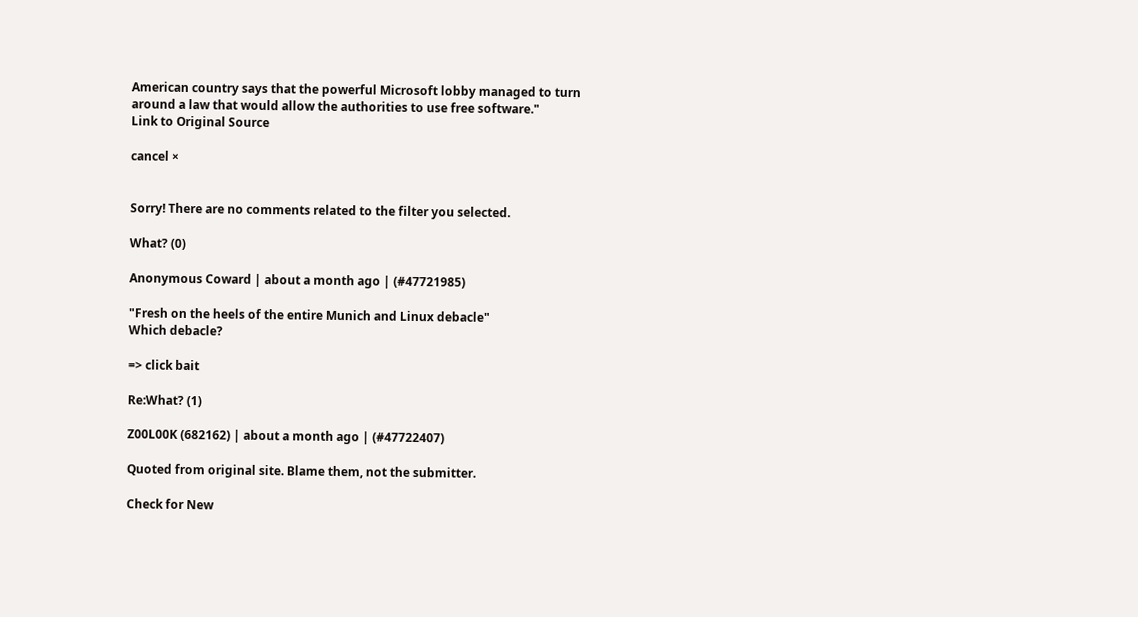American country says that the powerful Microsoft lobby managed to turn around a law that would allow the authorities to use free software."
Link to Original Source

cancel ×


Sorry! There are no comments related to the filter you selected.

What? (0)

Anonymous Coward | about a month ago | (#47721985)

"Fresh on the heels of the entire Munich and Linux debacle"
Which debacle?

=> click bait

Re:What? (1)

Z00L00K (682162) | about a month ago | (#47722407)

Quoted from original site. Blame them, not the submitter.

Check for New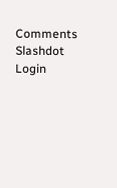Comments
Slashdot Login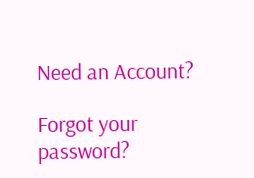Need an Account?

Forgot your password?